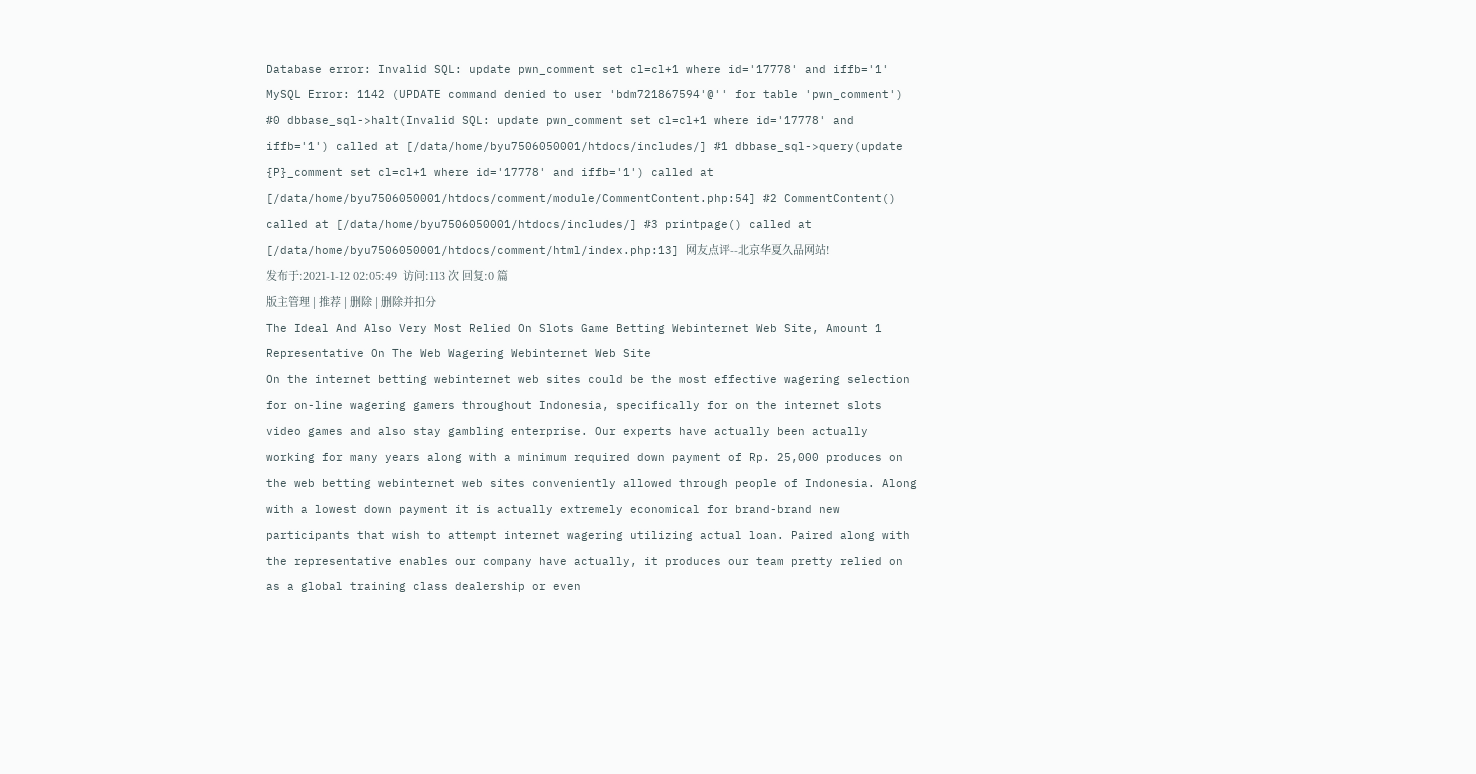Database error: Invalid SQL: update pwn_comment set cl=cl+1 where id='17778' and iffb='1'
MySQL Error: 1142 (UPDATE command denied to user 'bdm721867594'@'' for table 'pwn_comment')
#0 dbbase_sql->halt(Invalid SQL: update pwn_comment set cl=cl+1 where id='17778' and iffb='1') called at [/data/home/byu7506050001/htdocs/includes/] #1 dbbase_sql->query(update {P}_comment set cl=cl+1 where id='17778' and iffb='1') called at [/data/home/byu7506050001/htdocs/comment/module/CommentContent.php:54] #2 CommentContent() called at [/data/home/byu7506050001/htdocs/includes/] #3 printpage() called at [/data/home/byu7506050001/htdocs/comment/html/index.php:13] 网友点评--北京华夏久品网站!
发布于:2021-1-12 02:05:49  访问:113 次 回复:0 篇
版主管理 | 推荐 | 删除 | 删除并扣分
The Ideal And Also Very Most Relied On Slots Game Betting Webinternet Web Site, Amount 1 Representative On The Web Wagering Webinternet Web Site
On the internet betting webinternet web sites could be the most effective wagering selection for on-line wagering gamers throughout Indonesia, specifically for on the internet slots video games and also stay gambling enterprise. Our experts have actually been actually working for many years along with a minimum required down payment of Rp. 25,000 produces on the web betting webinternet web sites conveniently allowed through people of Indonesia. Along with a lowest down payment it is actually extremely economical for brand-brand new participants that wish to attempt internet wagering utilizing actual loan. Paired along with the representative enables our company have actually, it produces our team pretty relied on as a global training class dealership or even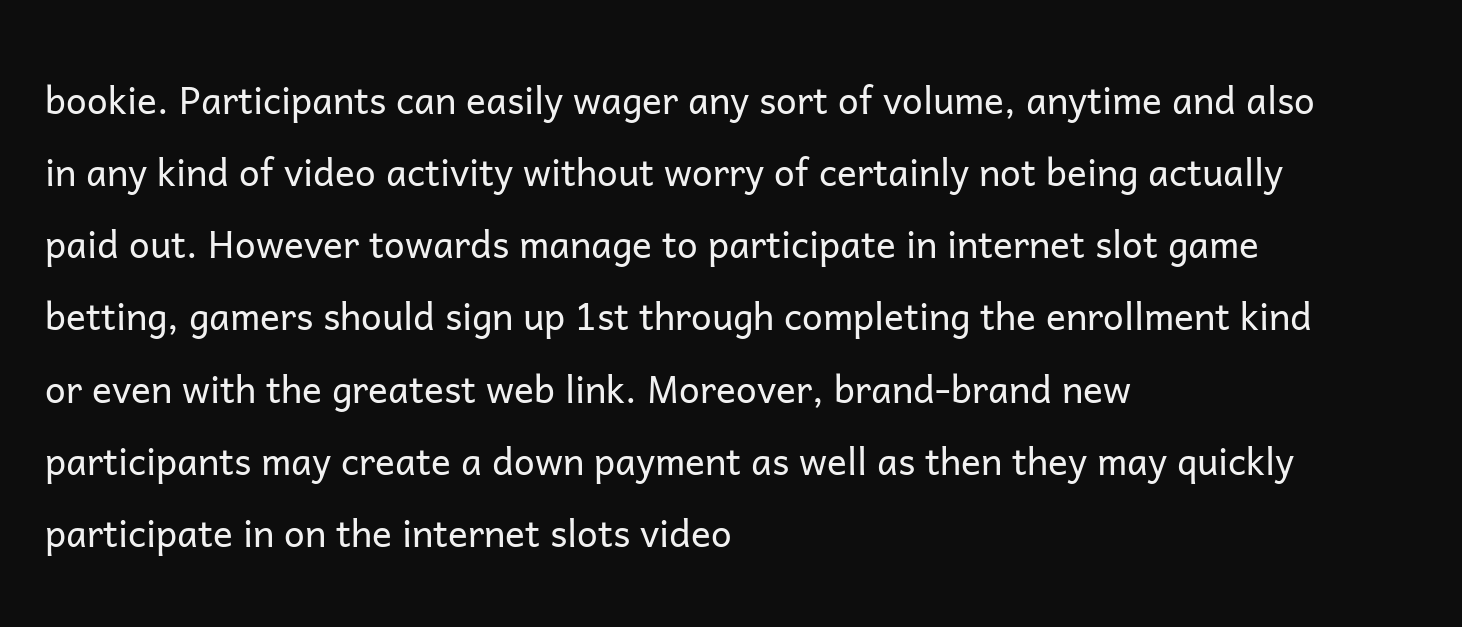bookie. Participants can easily wager any sort of volume, anytime and also in any kind of video activity without worry of certainly not being actually paid out. However towards manage to participate in internet slot game betting, gamers should sign up 1st through completing the enrollment kind or even with the greatest web link. Moreover, brand-brand new participants may create a down payment as well as then they may quickly participate in on the internet slots video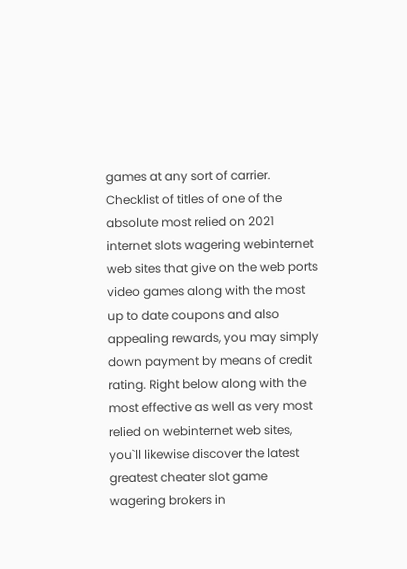games at any sort of carrier.
Checklist of titles of one of the absolute most relied on 2021 internet slots wagering webinternet web sites that give on the web ports video games along with the most up to date coupons and also appealing rewards, you may simply down payment by means of credit rating. Right below along with the most effective as well as very most relied on webinternet web sites, you`ll likewise discover the latest greatest cheater slot game wagering brokers in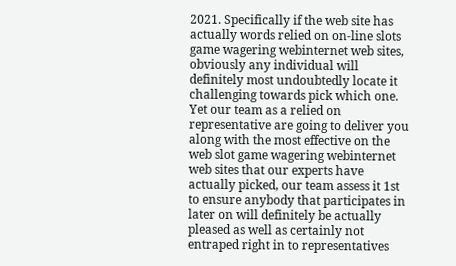2021. Specifically if the web site has actually words relied on on-line slots game wagering webinternet web sites, obviously any individual will definitely most undoubtedly locate it challenging towards pick which one. Yet our team as a relied on representative are going to deliver you along with the most effective on the web slot game wagering webinternet web sites that our experts have actually picked, our team assess it 1st to ensure anybody that participates in later on will definitely be actually pleased as well as certainly not entraped right in to representatives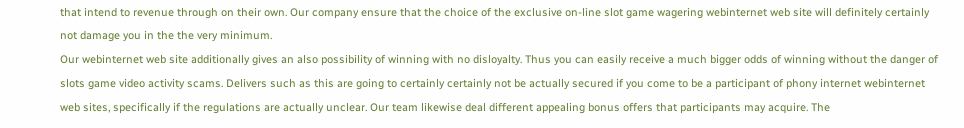that intend to revenue through on their own. Our company ensure that the choice of the exclusive on-line slot game wagering webinternet web site will definitely certainly not damage you in the the very minimum.
Our webinternet web site additionally gives an also possibility of winning with no disloyalty. Thus you can easily receive a much bigger odds of winning without the danger of slots game video activity scams. Delivers such as this are going to certainly certainly not be actually secured if you come to be a participant of phony internet webinternet web sites, specifically if the regulations are actually unclear. Our team likewise deal different appealing bonus offers that participants may acquire. The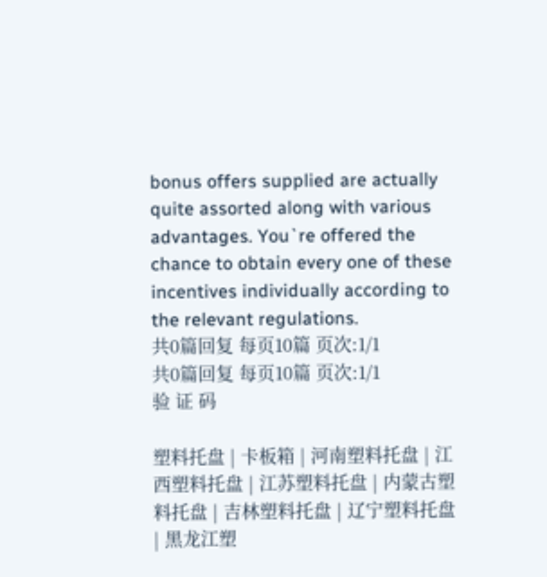bonus offers supplied are actually quite assorted along with various advantages. You`re offered the chance to obtain every one of these incentives individually according to the relevant regulations.
共0篇回复 每页10篇 页次:1/1
共0篇回复 每页10篇 页次:1/1
验 证 码

塑料托盘 | 卡板箱 | 河南塑料托盘 | 江西塑料托盘 | 江苏塑料托盘 | 内蒙古塑料托盘 | 吉林塑料托盘 | 辽宁塑料托盘 | 黑龙江塑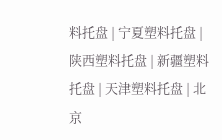料托盘 | 宁夏塑料托盘 | 陕西塑料托盘 | 新疆塑料托盘 | 天津塑料托盘 | 北京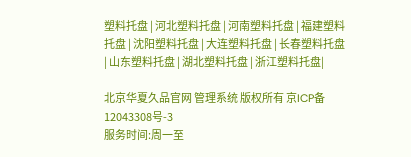塑料托盘 | 河北塑料托盘 | 河南塑料托盘 | 福建塑料托盘 | 沈阳塑料托盘 | 大连塑料托盘 | 长春塑料托盘 | 山东塑料托盘 | 湖北塑料托盘 | 浙江塑料托盘|

北京华夏久品官网 管理系统 版权所有 京ICP备12043308号-3
服务时间:周一至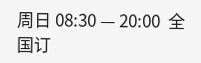周日 08:30 — 20:00  全国订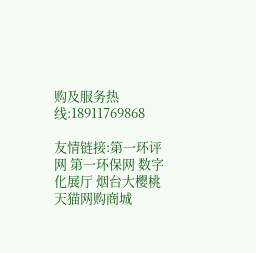购及服务热线:18911769868

友情链接:第一环评网 第一环保网 数字化展厅 烟台大樱桃 天猫网购商城